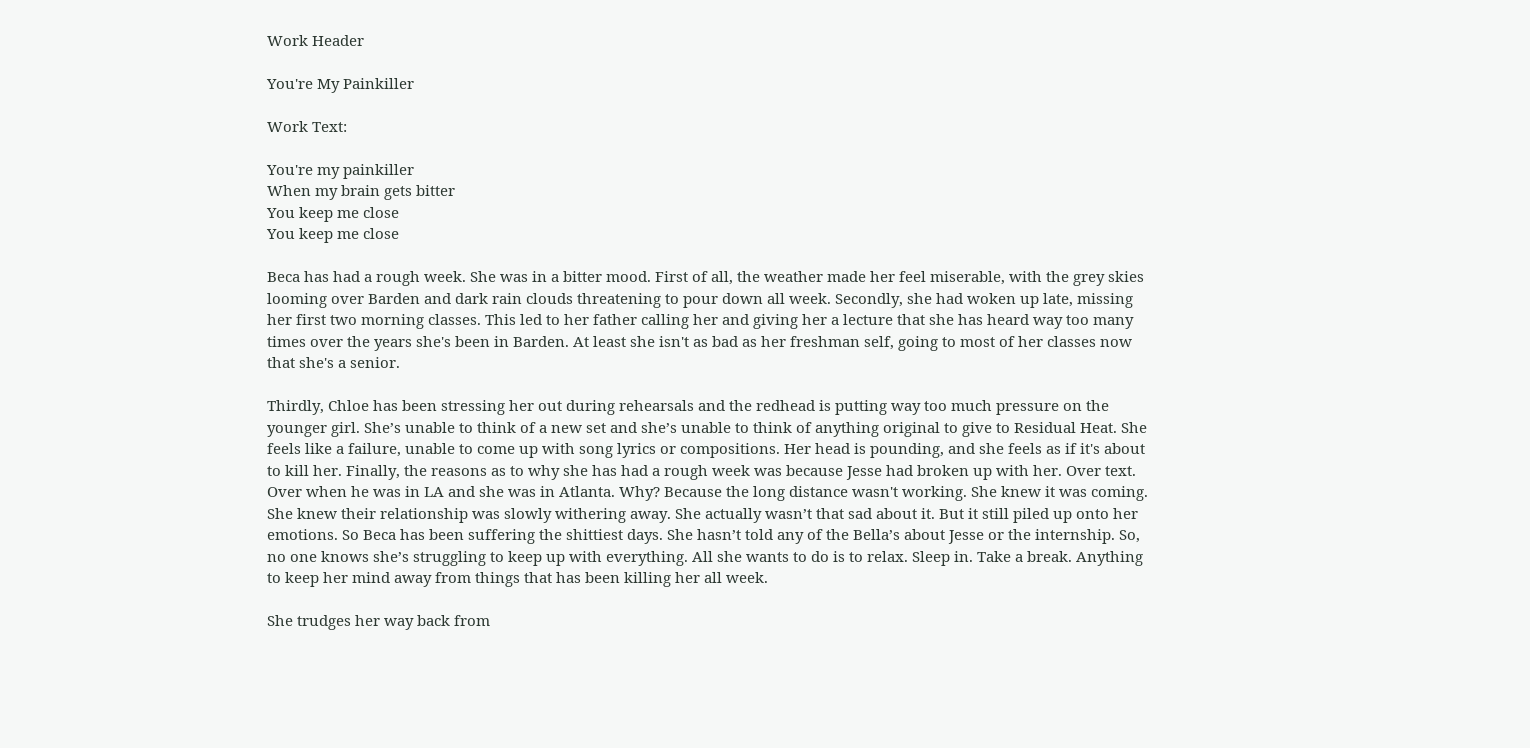Work Header

You're My Painkiller

Work Text:

You're my painkiller
When my brain gets bitter
You keep me close
You keep me close

Beca has had a rough week. She was in a bitter mood. First of all, the weather made her feel miserable, with the grey skies looming over Barden and dark rain clouds threatening to pour down all week. Secondly, she had woken up late, missing her first two morning classes. This led to her father calling her and giving her a lecture that she has heard way too many times over the years she's been in Barden. At least she isn't as bad as her freshman self, going to most of her classes now that she's a senior.

Thirdly, Chloe has been stressing her out during rehearsals and the redhead is putting way too much pressure on the younger girl. She’s unable to think of a new set and she’s unable to think of anything original to give to Residual Heat. She feels like a failure, unable to come up with song lyrics or compositions. Her head is pounding, and she feels as if it's about to kill her. Finally, the reasons as to why she has had a rough week was because Jesse had broken up with her. Over text. Over when he was in LA and she was in Atlanta. Why? Because the long distance wasn't working. She knew it was coming. She knew their relationship was slowly withering away. She actually wasn’t that sad about it. But it still piled up onto her emotions. So Beca has been suffering the shittiest days. She hasn’t told any of the Bella’s about Jesse or the internship. So, no one knows she’s struggling to keep up with everything. All she wants to do is to relax. Sleep in. Take a break. Anything to keep her mind away from things that has been killing her all week.

She trudges her way back from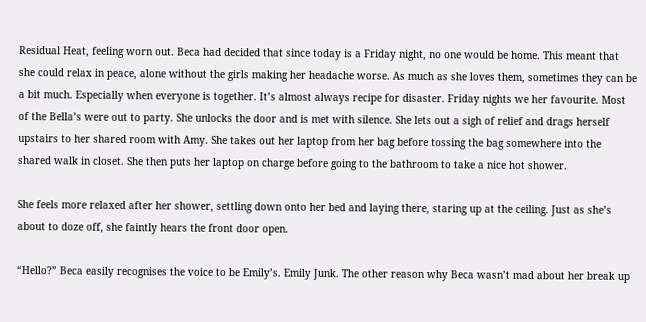Residual Heat, feeling worn out. Beca had decided that since today is a Friday night, no one would be home. This meant that she could relax in peace, alone without the girls making her headache worse. As much as she loves them, sometimes they can be a bit much. Especially when everyone is together. It’s almost always recipe for disaster. Friday nights we her favourite. Most of the Bella’s were out to party. She unlocks the door and is met with silence. She lets out a sigh of relief and drags herself upstairs to her shared room with Amy. She takes out her laptop from her bag before tossing the bag somewhere into the shared walk in closet. She then puts her laptop on charge before going to the bathroom to take a nice hot shower.

She feels more relaxed after her shower, settling down onto her bed and laying there, staring up at the ceiling. Just as she’s about to doze off, she faintly hears the front door open.

“Hello?” Beca easily recognises the voice to be Emily’s. Emily Junk. The other reason why Beca wasn’t mad about her break up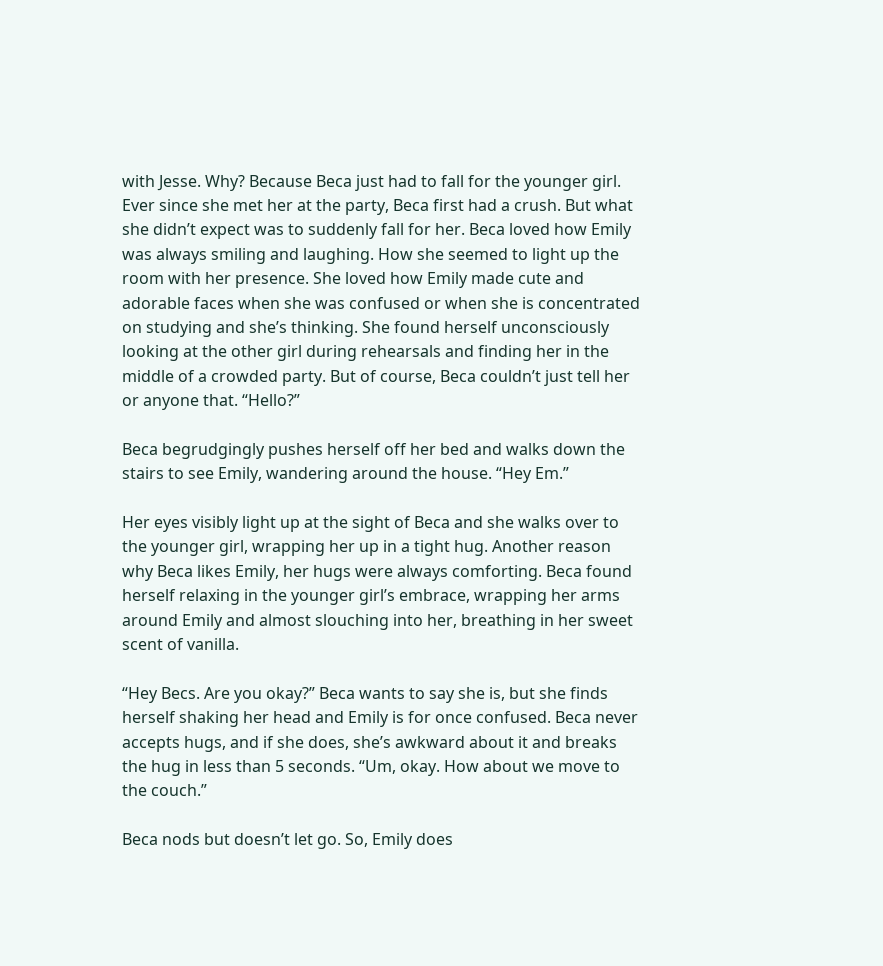with Jesse. Why? Because Beca just had to fall for the younger girl. Ever since she met her at the party, Beca first had a crush. But what she didn’t expect was to suddenly fall for her. Beca loved how Emily was always smiling and laughing. How she seemed to light up the room with her presence. She loved how Emily made cute and adorable faces when she was confused or when she is concentrated on studying and she’s thinking. She found herself unconsciously looking at the other girl during rehearsals and finding her in the middle of a crowded party. But of course, Beca couldn’t just tell her or anyone that. “Hello?”

Beca begrudgingly pushes herself off her bed and walks down the stairs to see Emily, wandering around the house. “Hey Em.”

Her eyes visibly light up at the sight of Beca and she walks over to the younger girl, wrapping her up in a tight hug. Another reason why Beca likes Emily, her hugs were always comforting. Beca found herself relaxing in the younger girl’s embrace, wrapping her arms around Emily and almost slouching into her, breathing in her sweet scent of vanilla.

“Hey Becs. Are you okay?” Beca wants to say she is, but she finds herself shaking her head and Emily is for once confused. Beca never accepts hugs, and if she does, she’s awkward about it and breaks the hug in less than 5 seconds. “Um, okay. How about we move to the couch.”

Beca nods but doesn’t let go. So, Emily does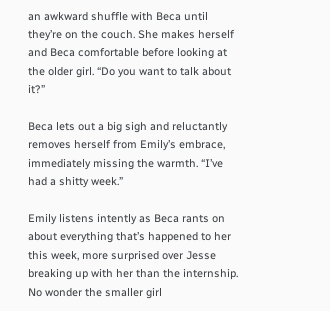an awkward shuffle with Beca until they’re on the couch. She makes herself and Beca comfortable before looking at the older girl. “Do you want to talk about it?”

Beca lets out a big sigh and reluctantly removes herself from Emily’s embrace, immediately missing the warmth. “I’ve had a shitty week.”

Emily listens intently as Beca rants on about everything that’s happened to her this week, more surprised over Jesse breaking up with her than the internship. No wonder the smaller girl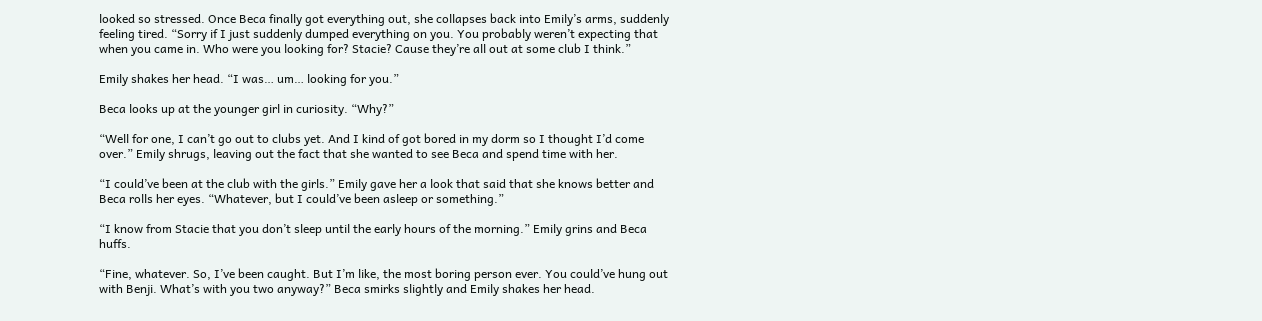looked so stressed. Once Beca finally got everything out, she collapses back into Emily’s arms, suddenly feeling tired. “Sorry if I just suddenly dumped everything on you. You probably weren’t expecting that when you came in. Who were you looking for? Stacie? Cause they’re all out at some club I think.”

Emily shakes her head. “I was… um… looking for you.”

Beca looks up at the younger girl in curiosity. “Why?”

“Well for one, I can’t go out to clubs yet. And I kind of got bored in my dorm so I thought I’d come over.” Emily shrugs, leaving out the fact that she wanted to see Beca and spend time with her.

“I could’ve been at the club with the girls.” Emily gave her a look that said that she knows better and Beca rolls her eyes. “Whatever, but I could’ve been asleep or something.”

“I know from Stacie that you don’t sleep until the early hours of the morning.” Emily grins and Beca huffs.

“Fine, whatever. So, I’ve been caught. But I’m like, the most boring person ever. You could’ve hung out with Benji. What’s with you two anyway?” Beca smirks slightly and Emily shakes her head.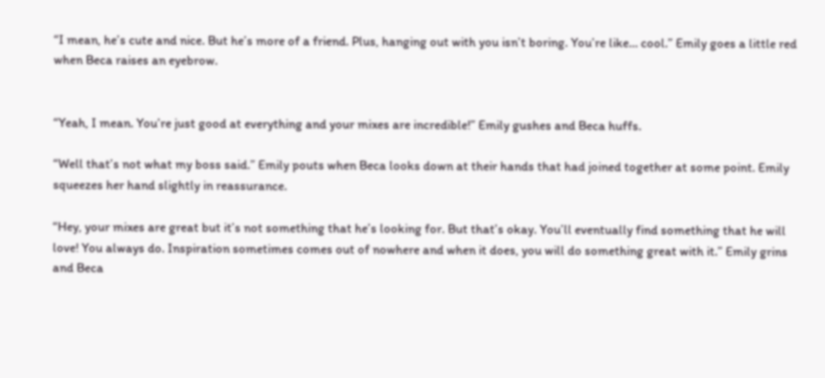“I mean, he’s cute and nice. But he’s more of a friend. Plus, hanging out with you isn’t boring. You’re like… cool.” Emily goes a little red when Beca raises an eyebrow.


“Yeah, I mean. You’re just good at everything and your mixes are incredible!” Emily gushes and Beca huffs.

“Well that’s not what my boss said.” Emily pouts when Beca looks down at their hands that had joined together at some point. Emily squeezes her hand slightly in reassurance.

“Hey, your mixes are great but it’s not something that he’s looking for. But that’s okay. You’ll eventually find something that he will love! You always do. Inspiration sometimes comes out of nowhere and when it does, you will do something great with it.” Emily grins and Beca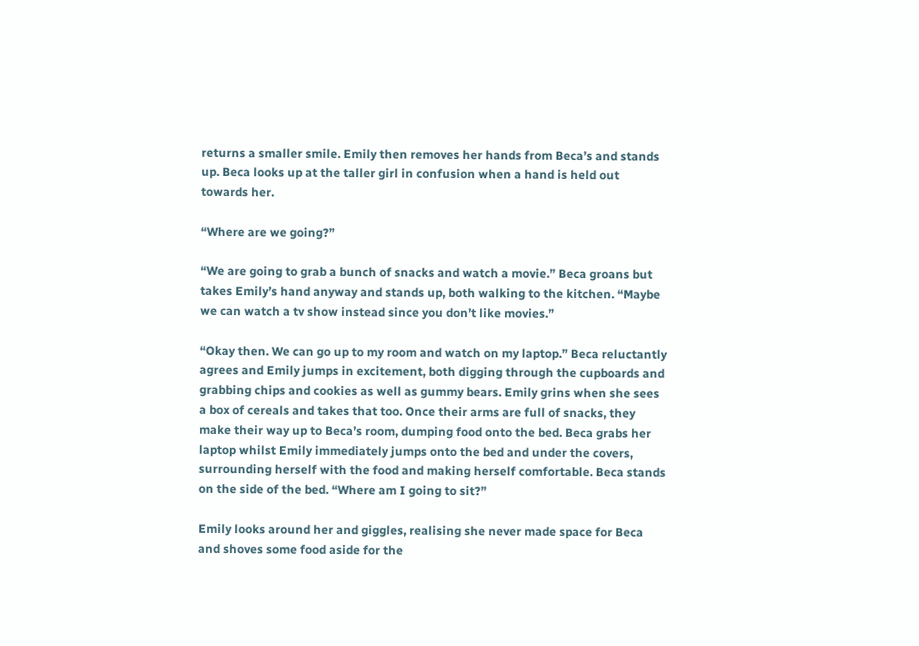returns a smaller smile. Emily then removes her hands from Beca’s and stands up. Beca looks up at the taller girl in confusion when a hand is held out towards her.

“Where are we going?”

“We are going to grab a bunch of snacks and watch a movie.” Beca groans but takes Emily’s hand anyway and stands up, both walking to the kitchen. “Maybe we can watch a tv show instead since you don’t like movies.”

“Okay then. We can go up to my room and watch on my laptop.” Beca reluctantly agrees and Emily jumps in excitement, both digging through the cupboards and grabbing chips and cookies as well as gummy bears. Emily grins when she sees a box of cereals and takes that too. Once their arms are full of snacks, they make their way up to Beca’s room, dumping food onto the bed. Beca grabs her laptop whilst Emily immediately jumps onto the bed and under the covers, surrounding herself with the food and making herself comfortable. Beca stands on the side of the bed. “Where am I going to sit?”

Emily looks around her and giggles, realising she never made space for Beca and shoves some food aside for the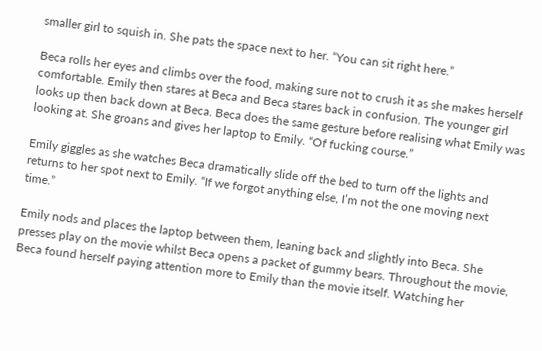smaller girl to squish in. She pats the space next to her. “You can sit right here.”

Beca rolls her eyes and climbs over the food, making sure not to crush it as she makes herself comfortable. Emily then stares at Beca and Beca stares back in confusion. The younger girl looks up then back down at Beca. Beca does the same gesture before realising what Emily was looking at. She groans and gives her laptop to Emily. “Of fucking course.”

Emily giggles as she watches Beca dramatically slide off the bed to turn off the lights and returns to her spot next to Emily. “If we forgot anything else, I’m not the one moving next time.”

Emily nods and places the laptop between them, leaning back and slightly into Beca. She presses play on the movie whilst Beca opens a packet of gummy bears. Throughout the movie, Beca found herself paying attention more to Emily than the movie itself. Watching her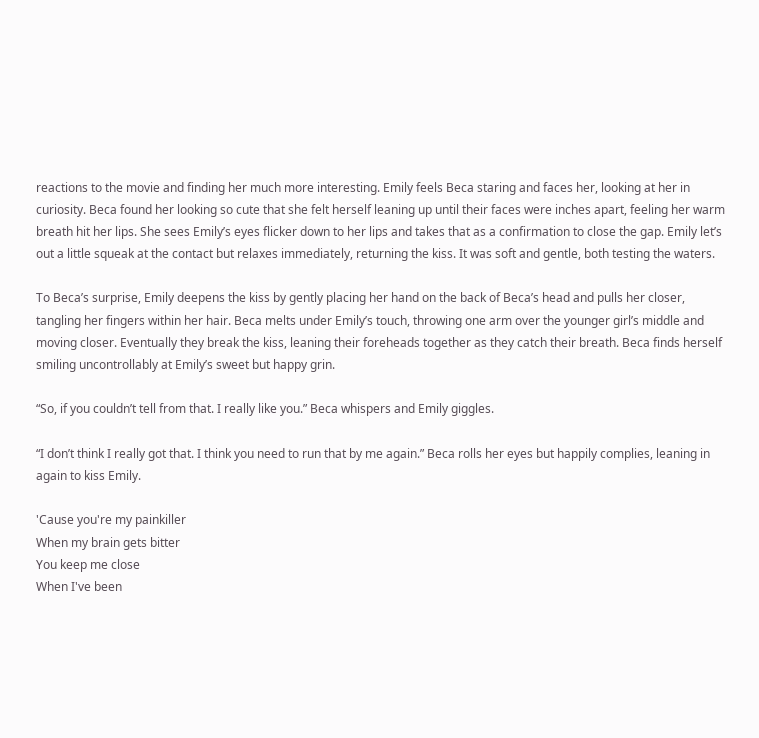reactions to the movie and finding her much more interesting. Emily feels Beca staring and faces her, looking at her in curiosity. Beca found her looking so cute that she felt herself leaning up until their faces were inches apart, feeling her warm breath hit her lips. She sees Emily’s eyes flicker down to her lips and takes that as a confirmation to close the gap. Emily let’s out a little squeak at the contact but relaxes immediately, returning the kiss. It was soft and gentle, both testing the waters.

To Beca’s surprise, Emily deepens the kiss by gently placing her hand on the back of Beca’s head and pulls her closer, tangling her fingers within her hair. Beca melts under Emily’s touch, throwing one arm over the younger girl’s middle and moving closer. Eventually they break the kiss, leaning their foreheads together as they catch their breath. Beca finds herself smiling uncontrollably at Emily’s sweet but happy grin.

“So, if you couldn’t tell from that. I really like you.” Beca whispers and Emily giggles.

“I don’t think I really got that. I think you need to run that by me again.” Beca rolls her eyes but happily complies, leaning in again to kiss Emily.

'Cause you're my painkiller
When my brain gets bitter
You keep me close
When I've been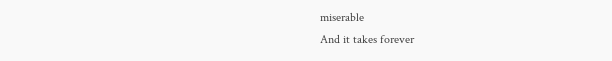miserable
And it takes forever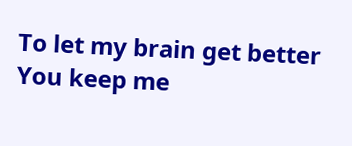To let my brain get better
You keep me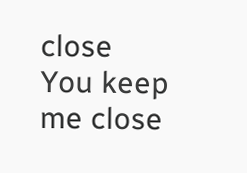close
You keep me close